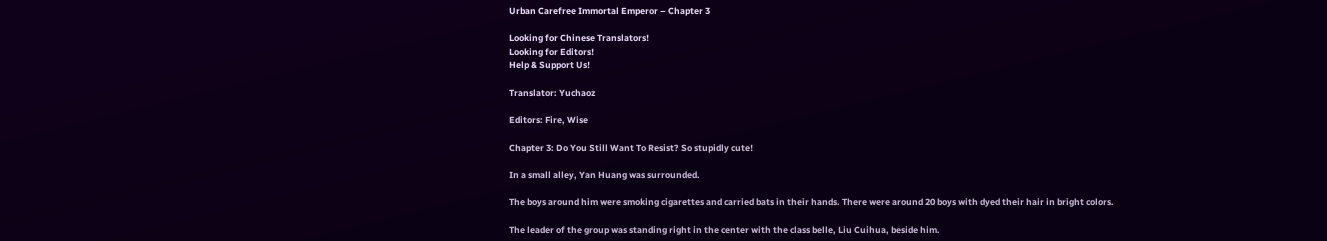Urban Carefree Immortal Emperor – Chapter 3

Looking for Chinese Translators!
Looking for Editors!
Help & Support Us!

Translator: Yuchaoz

Editors: Fire, Wise

Chapter 3: Do You Still Want To Resist? So stupidly cute!

In a small alley, Yan Huang was surrounded.

The boys around him were smoking cigarettes and carried bats in their hands. There were around 20 boys with dyed their hair in bright colors.

The leader of the group was standing right in the center with the class belle, Liu Cuihua, beside him.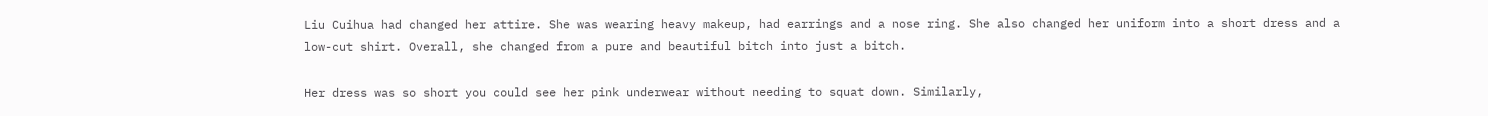Liu Cuihua had changed her attire. She was wearing heavy makeup, had earrings and a nose ring. She also changed her uniform into a short dress and a low-cut shirt. Overall, she changed from a pure and beautiful bitch into just a bitch.

Her dress was so short you could see her pink underwear without needing to squat down. Similarly,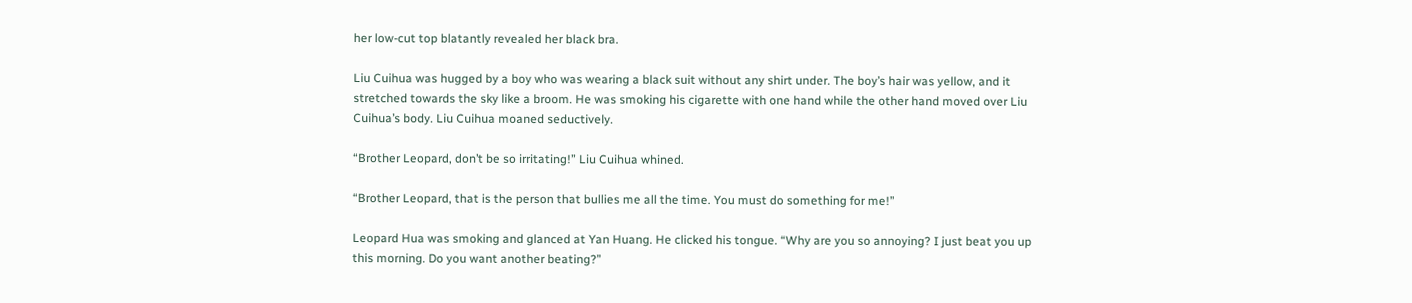her low-cut top blatantly revealed her black bra.

Liu Cuihua was hugged by a boy who was wearing a black suit without any shirt under. The boy’s hair was yellow, and it stretched towards the sky like a broom. He was smoking his cigarette with one hand while the other hand moved over Liu Cuihua’s body. Liu Cuihua moaned seductively.

“Brother Leopard, don’t be so irritating!” Liu Cuihua whined.

“Brother Leopard, that is the person that bullies me all the time. You must do something for me!”

Leopard Hua was smoking and glanced at Yan Huang. He clicked his tongue. “Why are you so annoying? I just beat you up this morning. Do you want another beating?”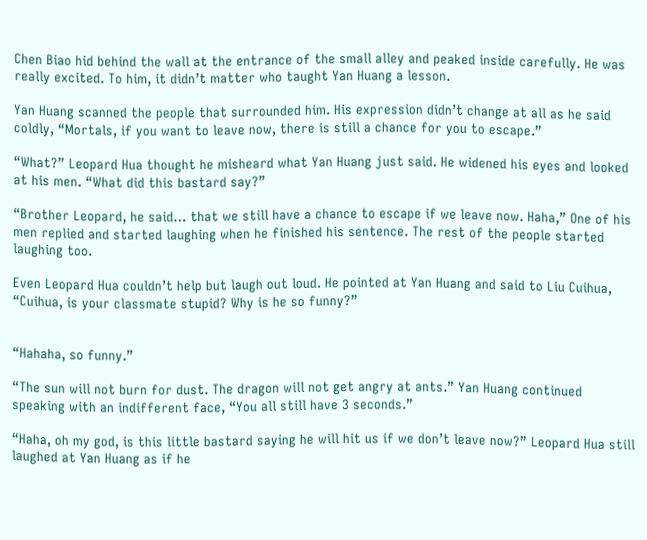Chen Biao hid behind the wall at the entrance of the small alley and peaked inside carefully. He was really excited. To him, it didn’t matter who taught Yan Huang a lesson.

Yan Huang scanned the people that surrounded him. His expression didn’t change at all as he said coldly, “Mortals, if you want to leave now, there is still a chance for you to escape.”

“What?” Leopard Hua thought he misheard what Yan Huang just said. He widened his eyes and looked at his men. “What did this bastard say?”

“Brother Leopard, he said… that we still have a chance to escape if we leave now. Haha,” One of his men replied and started laughing when he finished his sentence. The rest of the people started laughing too.

Even Leopard Hua couldn’t help but laugh out loud. He pointed at Yan Huang and said to Liu Cuihua, “Cuihua, is your classmate stupid? Why is he so funny?”


“Hahaha, so funny.”

“The sun will not burn for dust. The dragon will not get angry at ants.” Yan Huang continued speaking with an indifferent face, “You all still have 3 seconds.”

“Haha, oh my god, is this little bastard saying he will hit us if we don’t leave now?” Leopard Hua still laughed at Yan Huang as if he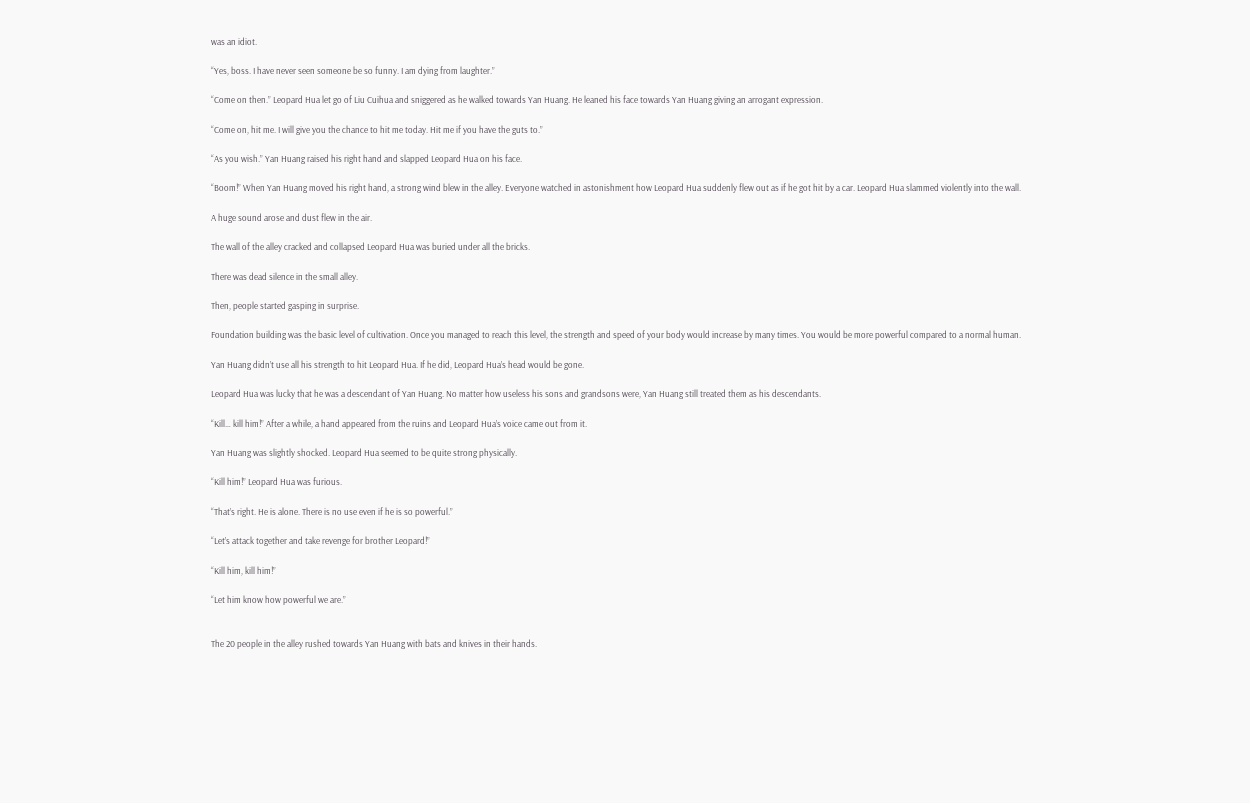was an idiot.

“Yes, boss. I have never seen someone be so funny. I am dying from laughter.”

“Come on then.” Leopard Hua let go of Liu Cuihua and sniggered as he walked towards Yan Huang. He leaned his face towards Yan Huang giving an arrogant expression.

“Come on, hit me. I will give you the chance to hit me today. Hit me if you have the guts to.”

“As you wish.” Yan Huang raised his right hand and slapped Leopard Hua on his face.

“Boom!” When Yan Huang moved his right hand, a strong wind blew in the alley. Everyone watched in astonishment how Leopard Hua suddenly flew out as if he got hit by a car. Leopard Hua slammed violently into the wall.

A huge sound arose and dust flew in the air.

The wall of the alley cracked and collapsed Leopard Hua was buried under all the bricks.

There was dead silence in the small alley.

Then, people started gasping in surprise.

Foundation building was the basic level of cultivation. Once you managed to reach this level, the strength and speed of your body would increase by many times. You would be more powerful compared to a normal human.

Yan Huang didn’t use all his strength to hit Leopard Hua. If he did, Leopard Hua’s head would be gone.

Leopard Hua was lucky that he was a descendant of Yan Huang. No matter how useless his sons and grandsons were, Yan Huang still treated them as his descendants.

“Kill… kill him!” After a while, a hand appeared from the ruins and Leopard Hua’s voice came out from it.

Yan Huang was slightly shocked. Leopard Hua seemed to be quite strong physically.

“Kill him!” Leopard Hua was furious.

“That’s right. He is alone. There is no use even if he is so powerful.”

“Let’s attack together and take revenge for brother Leopard!”

“Kill him, kill him!”

“Let him know how powerful we are.”


The 20 people in the alley rushed towards Yan Huang with bats and knives in their hands.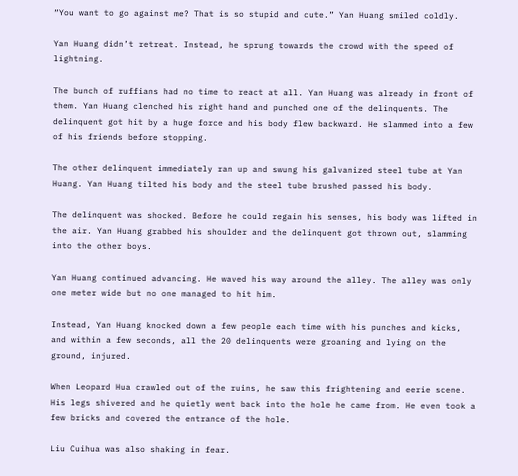“You want to go against me? That is so stupid and cute.” Yan Huang smiled coldly.

Yan Huang didn’t retreat. Instead, he sprung towards the crowd with the speed of lightning.

The bunch of ruffians had no time to react at all. Yan Huang was already in front of them. Yan Huang clenched his right hand and punched one of the delinquents. The delinquent got hit by a huge force and his body flew backward. He slammed into a few of his friends before stopping.

The other delinquent immediately ran up and swung his galvanized steel tube at Yan Huang. Yan Huang tilted his body and the steel tube brushed passed his body.

The delinquent was shocked. Before he could regain his senses, his body was lifted in the air. Yan Huang grabbed his shoulder and the delinquent got thrown out, slamming into the other boys.

Yan Huang continued advancing. He waved his way around the alley. The alley was only one meter wide but no one managed to hit him.

Instead, Yan Huang knocked down a few people each time with his punches and kicks, and within a few seconds, all the 20 delinquents were groaning and lying on the ground, injured.

When Leopard Hua crawled out of the ruins, he saw this frightening and eerie scene. His legs shivered and he quietly went back into the hole he came from. He even took a few bricks and covered the entrance of the hole.

Liu Cuihua was also shaking in fear.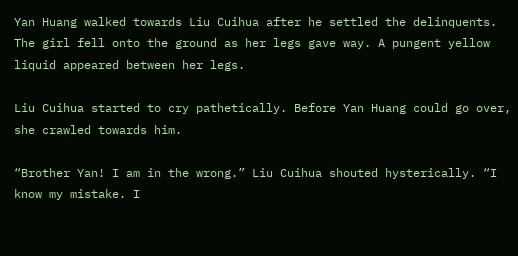Yan Huang walked towards Liu Cuihua after he settled the delinquents. The girl fell onto the ground as her legs gave way. A pungent yellow liquid appeared between her legs.

Liu Cuihua started to cry pathetically. Before Yan Huang could go over, she crawled towards him.

“Brother Yan! I am in the wrong.” Liu Cuihua shouted hysterically. “I know my mistake. I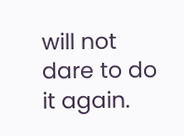will not dare to do it again.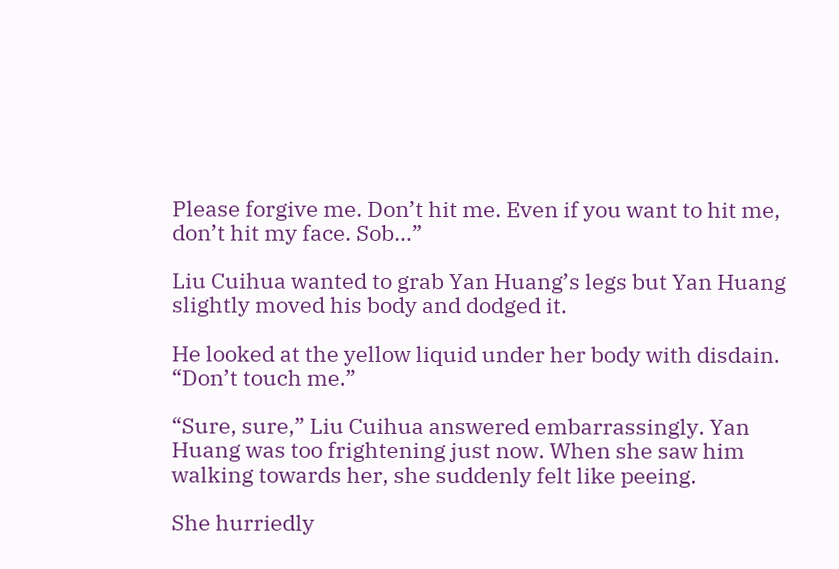Please forgive me. Don’t hit me. Even if you want to hit me, don’t hit my face. Sob…”

Liu Cuihua wanted to grab Yan Huang’s legs but Yan Huang slightly moved his body and dodged it.

He looked at the yellow liquid under her body with disdain. “Don’t touch me.”

“Sure, sure,” Liu Cuihua answered embarrassingly. Yan Huang was too frightening just now. When she saw him walking towards her, she suddenly felt like peeing.

She hurriedly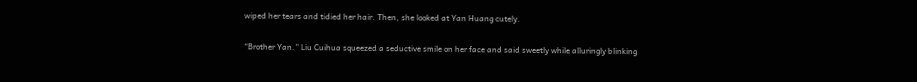wiped her tears and tidied her hair. Then, she looked at Yan Huang cutely.

“Brother Yan.” Liu Cuihua squeezed a seductive smile on her face and said sweetly while alluringly blinking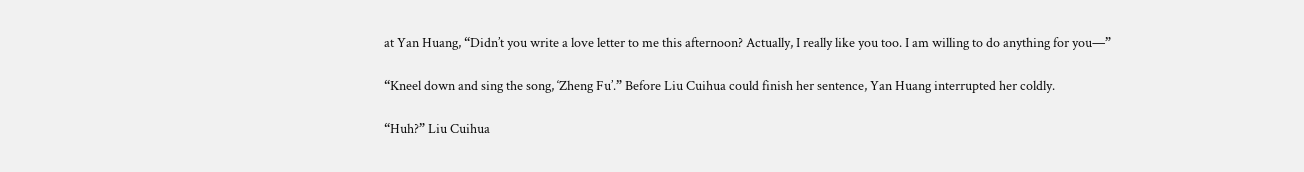at Yan Huang, “Didn’t you write a love letter to me this afternoon? Actually, I really like you too. I am willing to do anything for you—”

“Kneel down and sing the song, ‘Zheng Fu’.” Before Liu Cuihua could finish her sentence, Yan Huang interrupted her coldly.

“Huh?” Liu Cuihua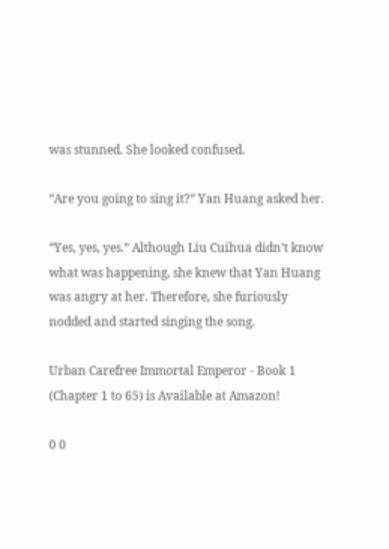was stunned. She looked confused.

“Are you going to sing it?” Yan Huang asked her.

“Yes, yes, yes.” Although Liu Cuihua didn’t know what was happening, she knew that Yan Huang was angry at her. Therefore, she furiously nodded and started singing the song.

Urban Carefree Immortal Emperor - Book 1 (Chapter 1 to 65) is Available at Amazon!

0 0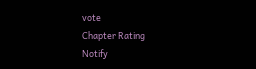vote
Chapter Rating
Notify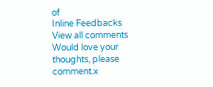of
Inline Feedbacks
View all comments
Would love your thoughts, please comment.x